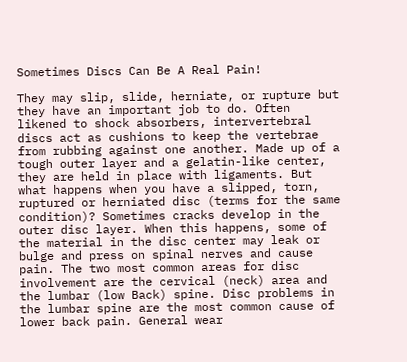Sometimes Discs Can Be A Real Pain!

They may slip, slide, herniate, or rupture but they have an important job to do. Often likened to shock absorbers, intervertebral discs act as cushions to keep the vertebrae from rubbing against one another. Made up of a tough outer layer and a gelatin-like center, they are held in place with ligaments. But what happens when you have a slipped, torn, ruptured or herniated disc (terms for the same condition)? Sometimes cracks develop in the outer disc layer. When this happens, some of the material in the disc center may leak or bulge and press on spinal nerves and cause pain. The two most common areas for disc involvement are the cervical (neck) area and the lumbar (low Back) spine. Disc problems in the lumbar spine are the most common cause of lower back pain. General wear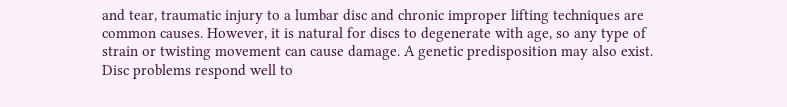and tear, traumatic injury to a lumbar disc and chronic improper lifting techniques are common causes. However, it is natural for discs to degenerate with age, so any type of strain or twisting movement can cause damage. A genetic predisposition may also exist. Disc problems respond well to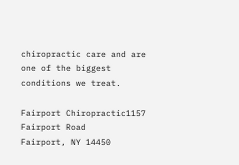chiropractic care and are one of the biggest conditions we treat.

Fairport Chiropractic1157 Fairport Road
Fairport, NY 14450